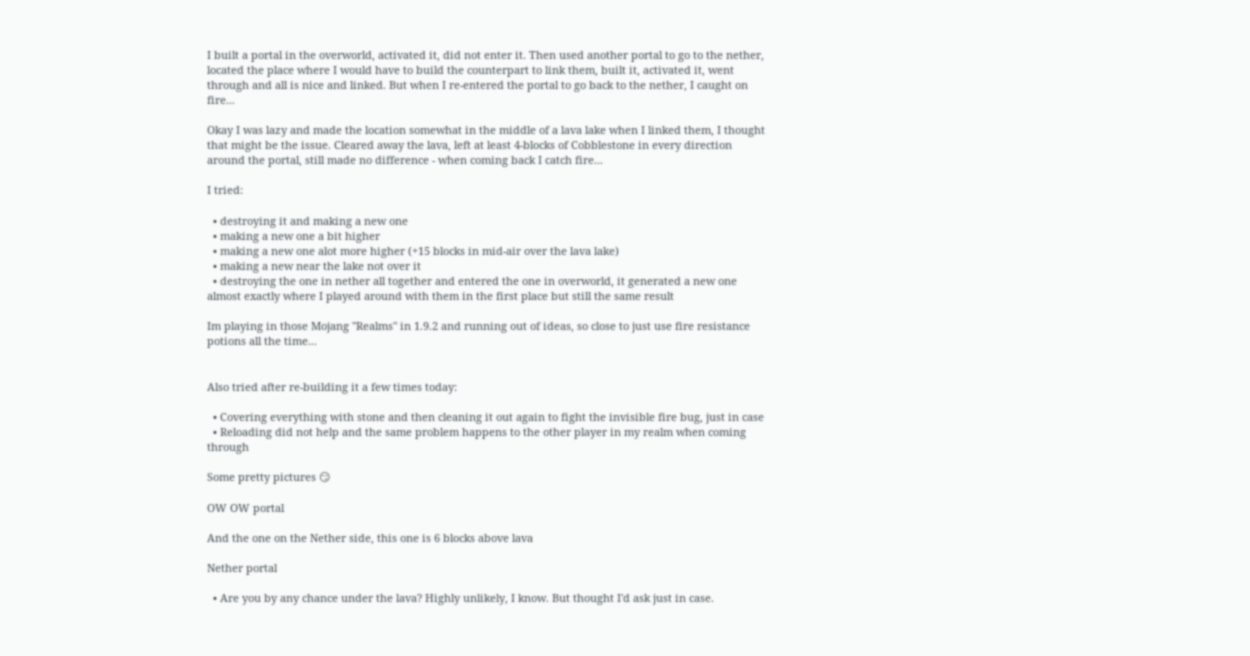I built a portal in the overworld, activated it, did not enter it. Then used another portal to go to the nether, located the place where I would have to build the counterpart to link them, built it, activated it, went through and all is nice and linked. But when I re-entered the portal to go back to the nether, I caught on fire...

Okay I was lazy and made the location somewhat in the middle of a lava lake when I linked them, I thought that might be the issue. Cleared away the lava, left at least 4-blocks of Cobblestone in every direction around the portal, still made no difference - when coming back I catch fire...

I tried:

  • destroying it and making a new one
  • making a new one a bit higher
  • making a new one alot more higher (+15 blocks in mid-air over the lava lake)
  • making a new near the lake not over it
  • destroying the one in nether all together and entered the one in overworld, it generated a new one almost exactly where I played around with them in the first place but still the same result

Im playing in those Mojang "Realms" in 1.9.2 and running out of ideas, so close to just use fire resistance potions all the time...


Also tried after re-building it a few times today:

  • Covering everything with stone and then cleaning it out again to fight the invisible fire bug, just in case
  • Reloading did not help and the same problem happens to the other player in my realm when coming through

Some pretty pictures 😏

OW OW portal

And the one on the Nether side, this one is 6 blocks above lava

Nether portal

  • Are you by any chance under the lava? Highly unlikely, I know. But thought I'd ask just in case.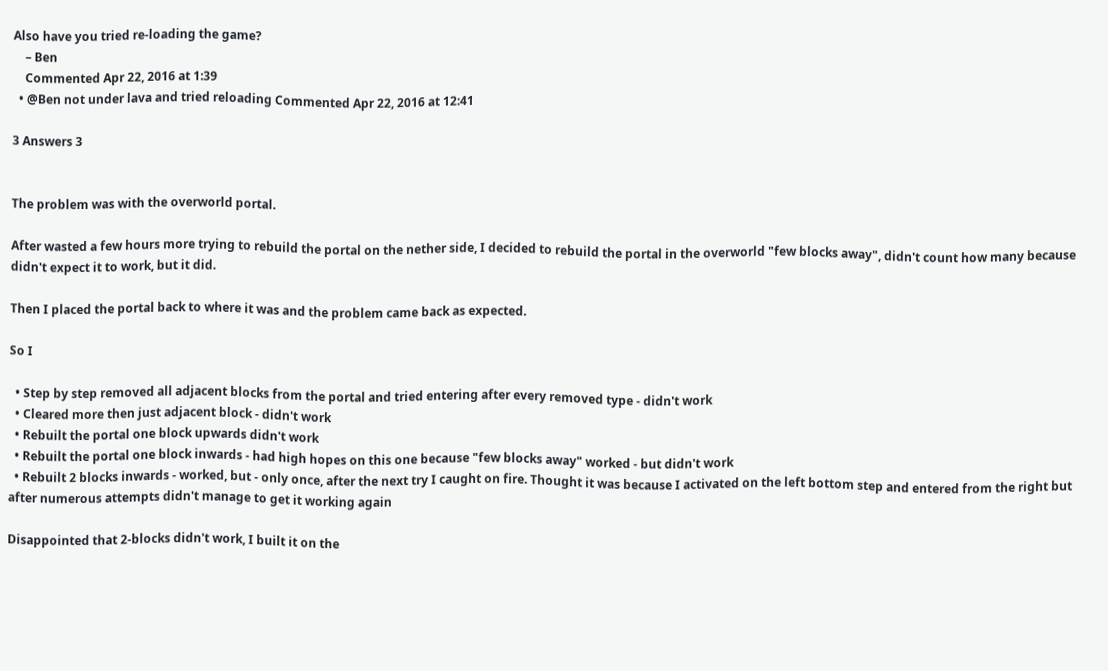Also have you tried re-loading the game?
    – Ben
    Commented Apr 22, 2016 at 1:39
  • @Ben not under lava and tried reloading Commented Apr 22, 2016 at 12:41

3 Answers 3


The problem was with the overworld portal.

After wasted a few hours more trying to rebuild the portal on the nether side, I decided to rebuild the portal in the overworld "few blocks away", didn't count how many because didn't expect it to work, but it did.

Then I placed the portal back to where it was and the problem came back as expected.

So I

  • Step by step removed all adjacent blocks from the portal and tried entering after every removed type - didn't work
  • Cleared more then just adjacent block - didn't work
  • Rebuilt the portal one block upwards didn't work
  • Rebuilt the portal one block inwards - had high hopes on this one because "few blocks away" worked - but didn't work
  • Rebuilt 2 blocks inwards - worked, but - only once, after the next try I caught on fire. Thought it was because I activated on the left bottom step and entered from the right but after numerous attempts didn't manage to get it working again

Disappointed that 2-blocks didn't work, I built it on the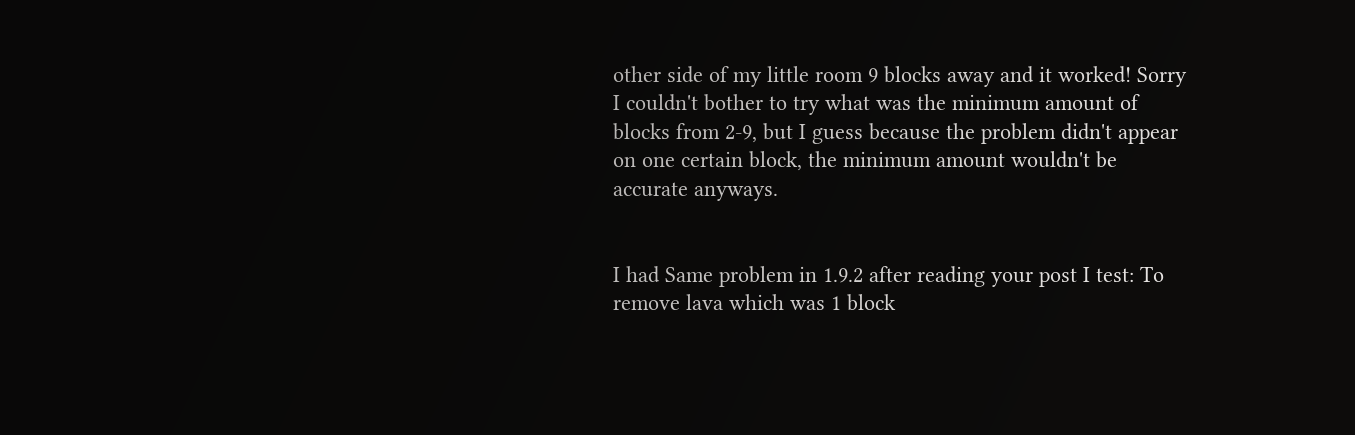other side of my little room 9 blocks away and it worked! Sorry I couldn't bother to try what was the minimum amount of blocks from 2-9, but I guess because the problem didn't appear on one certain block, the minimum amount wouldn't be accurate anyways.


I had Same problem in 1.9.2 after reading your post I test: To remove lava which was 1 block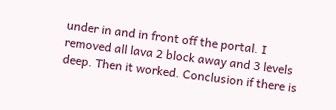under in and in front off the portal. I removed all lava 2 block away and 3 levels deep. Then it worked. Conclusion if there is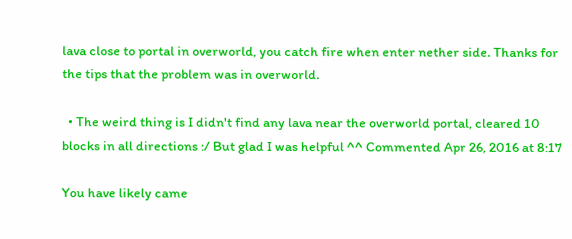lava close to portal in overworld, you catch fire when enter nether side. Thanks for the tips that the problem was in overworld.

  • The weird thing is I didn't find any lava near the overworld portal, cleared 10 blocks in all directions :/ But glad I was helpful ^^ Commented Apr 26, 2016 at 8:17

You have likely came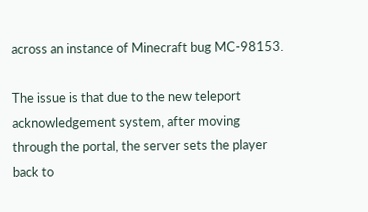across an instance of Minecraft bug MC-98153.

The issue is that due to the new teleport acknowledgement system, after moving through the portal, the server sets the player back to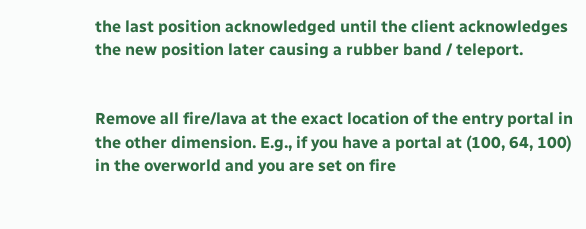the last position acknowledged until the client acknowledges the new position later causing a rubber band / teleport.


Remove all fire/lava at the exact location of the entry portal in the other dimension. E.g., if you have a portal at (100, 64, 100) in the overworld and you are set on fire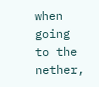when going to the nether,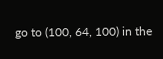go to (100, 64, 100) in the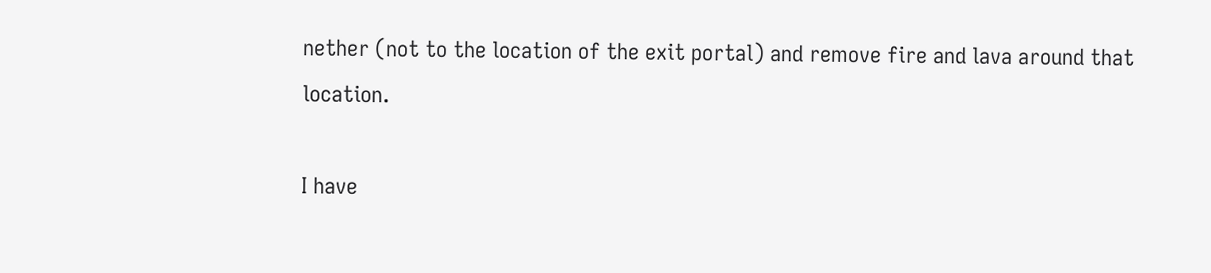nether (not to the location of the exit portal) and remove fire and lava around that location.

I have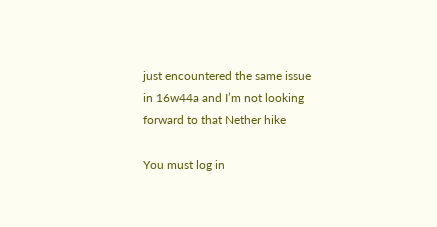just encountered the same issue in 16w44a and I’m not looking forward to that Nether hike

You must log in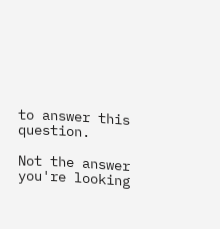to answer this question.

Not the answer you're looking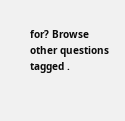for? Browse other questions tagged .